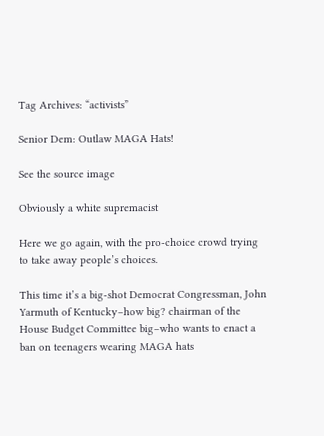Tag Archives: “activists”

Senior Dem: Outlaw MAGA Hats!

See the source image

Obviously a white supremacist

Here we go again, with the pro-choice crowd trying to take away people’s choices.

This time it’s a big-shot Democrat Congressman, John Yarmuth of Kentucky–how big? chairman of the House Budget Committee big–who wants to enact a ban on teenagers wearing MAGA hats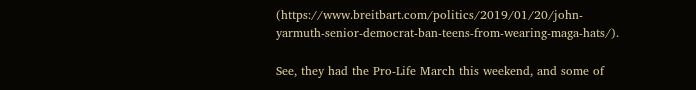(https://www.breitbart.com/politics/2019/01/20/john-yarmuth-senior-democrat-ban-teens-from-wearing-maga-hats/).

See, they had the Pro-Life March this weekend, and some of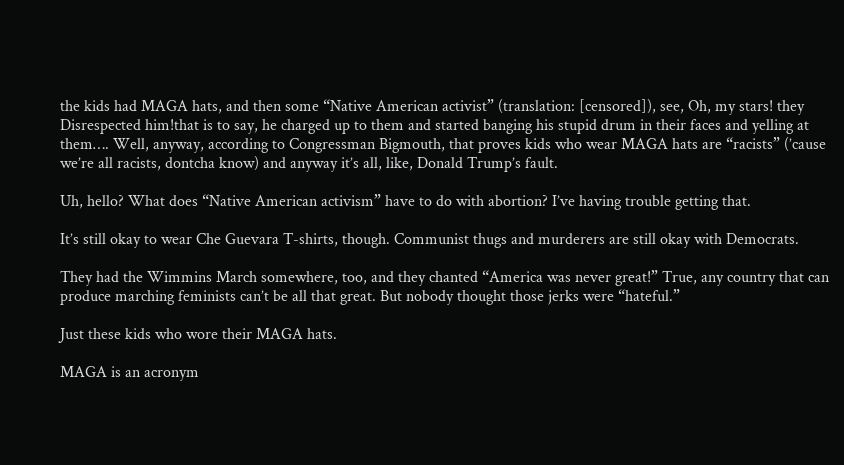the kids had MAGA hats, and then some “Native American activist” (translation: [censored]), see, Oh, my stars! they Disrespected him!that is to say, he charged up to them and started banging his stupid drum in their faces and yelling at them…. Well, anyway, according to Congressman Bigmouth, that proves kids who wear MAGA hats are “racists” (’cause we’re all racists, dontcha know) and anyway it’s all, like, Donald Trump’s fault.

Uh, hello? What does “Native American activism” have to do with abortion? I’ve having trouble getting that.

It’s still okay to wear Che Guevara T-shirts, though. Communist thugs and murderers are still okay with Democrats.

They had the Wimmins March somewhere, too, and they chanted “America was never great!” True, any country that can produce marching feminists can’t be all that great. But nobody thought those jerks were “hateful.”

Just these kids who wore their MAGA hats.

MAGA is an acronym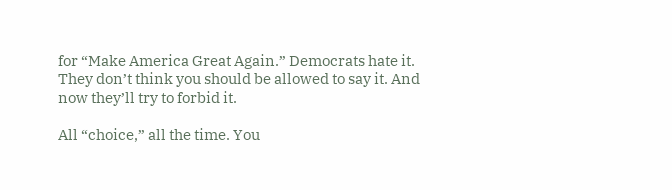for “Make America Great Again.” Democrats hate it. They don’t think you should be allowed to say it. And now they’ll try to forbid it.

All “choice,” all the time. You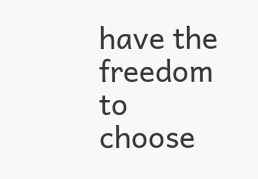have the freedom to choose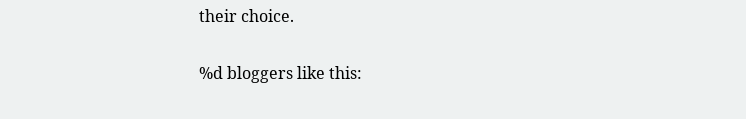their choice.

%d bloggers like this: